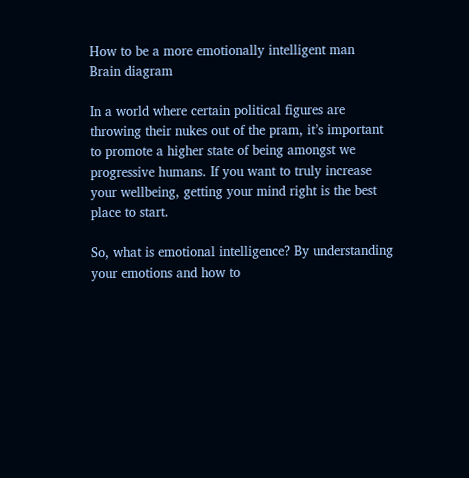How to be a more emotionally intelligent man
Brain diagram

In a world where certain political figures are throwing their nukes out of the pram, it’s important to promote a higher state of being amongst we progressive humans. If you want to truly increase your wellbeing, getting your mind right is the best place to start.

So, what is emotional intelligence? By understanding your emotions and how to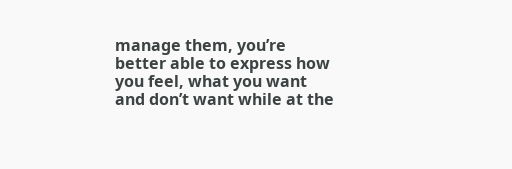manage them, you’re better able to express how you feel, what you want and don’t want while at the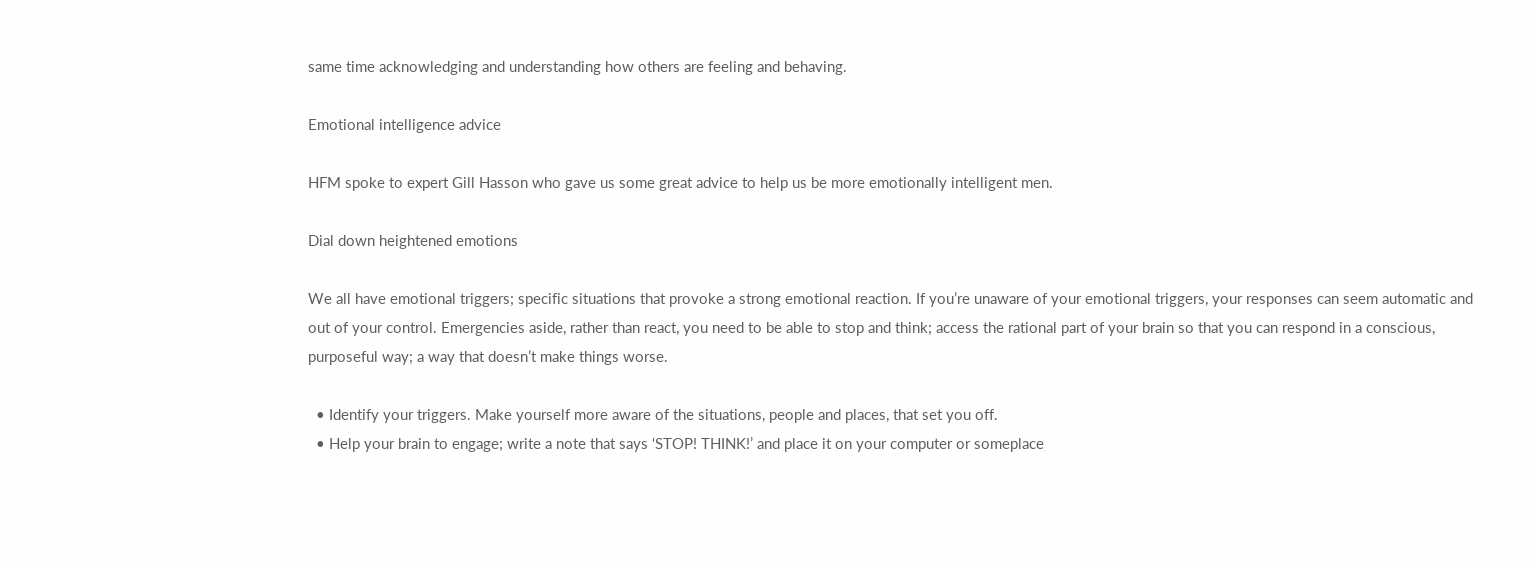same time acknowledging and understanding how others are feeling and behaving.

Emotional intelligence advice

HFM spoke to expert Gill Hasson who gave us some great advice to help us be more emotionally intelligent men.

Dial down heightened emotions

We all have emotional triggers; specific situations that provoke a strong emotional reaction. If you’re unaware of your emotional triggers, your responses can seem automatic and out of your control. Emergencies aside, rather than react, you need to be able to stop and think; access the rational part of your brain so that you can respond in a conscious, purposeful way; a way that doesn’t make things worse.

  • Identify your triggers. Make yourself more aware of the situations, people and places, that set you off.
  • Help your brain to engage; write a note that says ‘STOP! THINK!’ and place it on your computer or someplace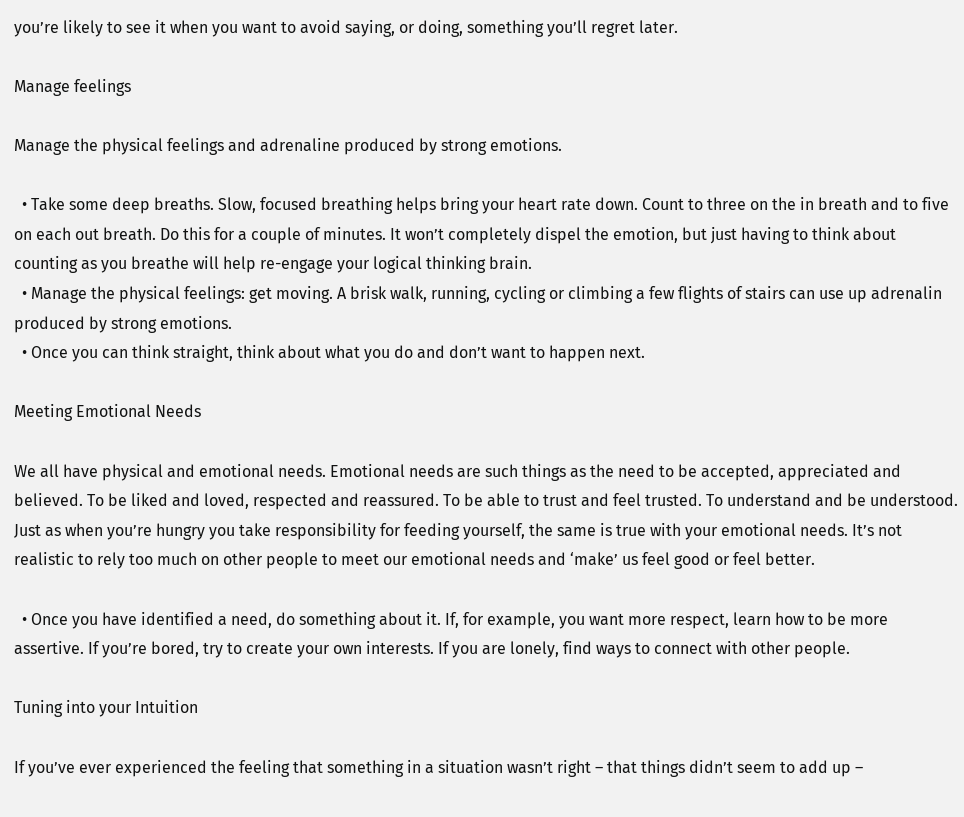you’re likely to see it when you want to avoid saying, or doing, something you’ll regret later.

Manage feelings

Manage the physical feelings and adrenaline produced by strong emotions.

  • Take some deep breaths. Slow, focused breathing helps bring your heart rate down. Count to three on the in breath and to five on each out breath. Do this for a couple of minutes. It won’t completely dispel the emotion, but just having to think about counting as you breathe will help re-engage your logical thinking brain.
  • Manage the physical feelings: get moving. A brisk walk, running, cycling or climbing a few flights of stairs can use up adrenalin produced by strong emotions.
  • Once you can think straight, think about what you do and don’t want to happen next.

Meeting Emotional Needs

We all have physical and emotional needs. Emotional needs are such things as the need to be accepted, appreciated and believed. To be liked and loved, respected and reassured. To be able to trust and feel trusted. To understand and be understood. Just as when you’re hungry you take responsibility for feeding yourself, the same is true with your emotional needs. It’s not realistic to rely too much on other people to meet our emotional needs and ‘make’ us feel good or feel better.

  • Once you have identified a need, do something about it. If, for example, you want more respect, learn how to be more assertive. If you’re bored, try to create your own interests. If you are lonely, find ways to connect with other people.

Tuning into your Intuition

If you’ve ever experienced the feeling that something in a situation wasn’t right – that things didn’t seem to add up –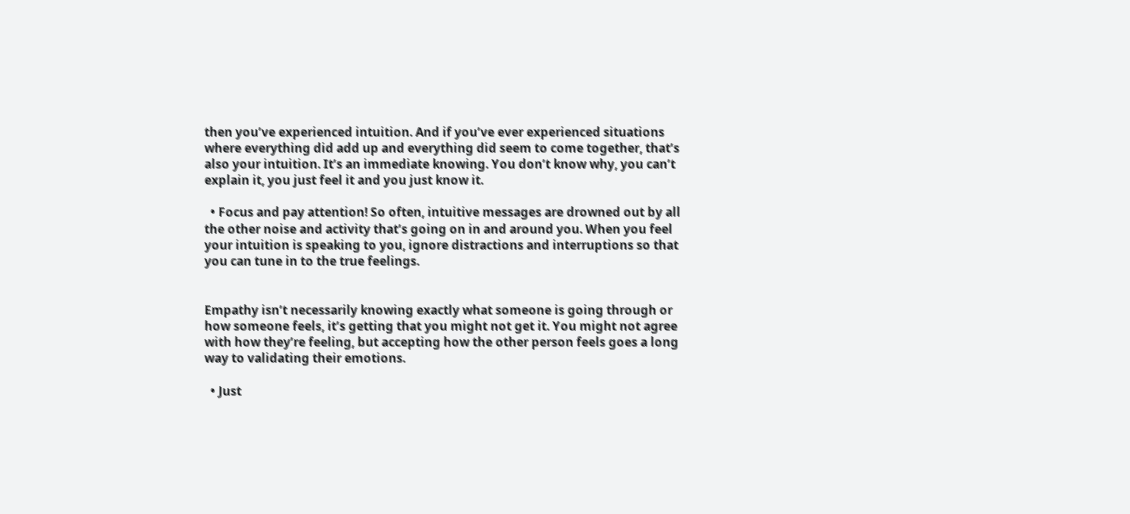then you’ve experienced intuition. And if you’ve ever experienced situations where everything did add up and everything did seem to come together, that’s also your intuition. It’s an immediate knowing. You don’t know why, you can’t explain it, you just feel it and you just know it.

  • Focus and pay attention! So often, intuitive messages are drowned out by all the other noise and activity that’s going on in and around you. When you feel your intuition is speaking to you, ignore distractions and interruptions so that you can tune in to the true feelings.


Empathy isn’t necessarily knowing exactly what someone is going through or how someone feels, it’s getting that you might not get it. You might not agree with how they’re feeling, but accepting how the other person feels goes a long way to validating their emotions.

  • Just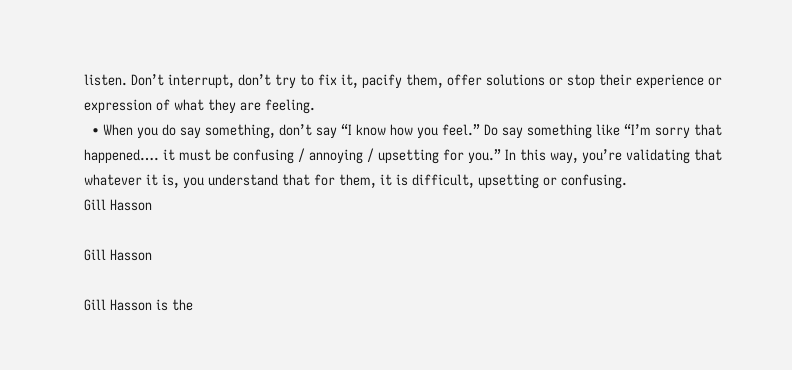listen. Don’t interrupt, don’t try to fix it, pacify them, offer solutions or stop their experience or expression of what they are feeling.
  • When you do say something, don’t say “I know how you feel.” Do say something like “I’m sorry that happened…. it must be confusing / annoying / upsetting for you.” In this way, you’re validating that whatever it is, you understand that for them, it is difficult, upsetting or confusing.
Gill Hasson

Gill Hasson

Gill Hasson is the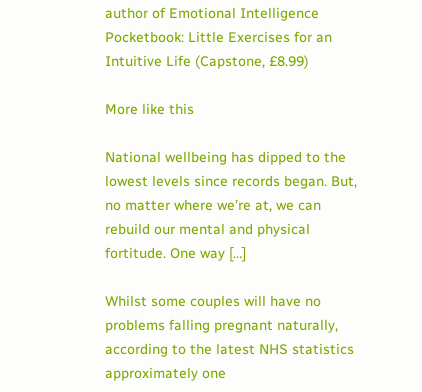author of Emotional Intelligence Pocketbook: Little Exercises for an Intuitive Life (Capstone, £8.99)

More like this

National wellbeing has dipped to the lowest levels since records began. But, no matter where we’re at, we can rebuild our mental and physical fortitude. One way […]

Whilst some couples will have no problems falling pregnant naturally, according to the latest NHS statistics approximately one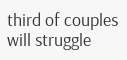third of couples will struggle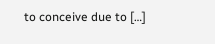to conceive due to […]